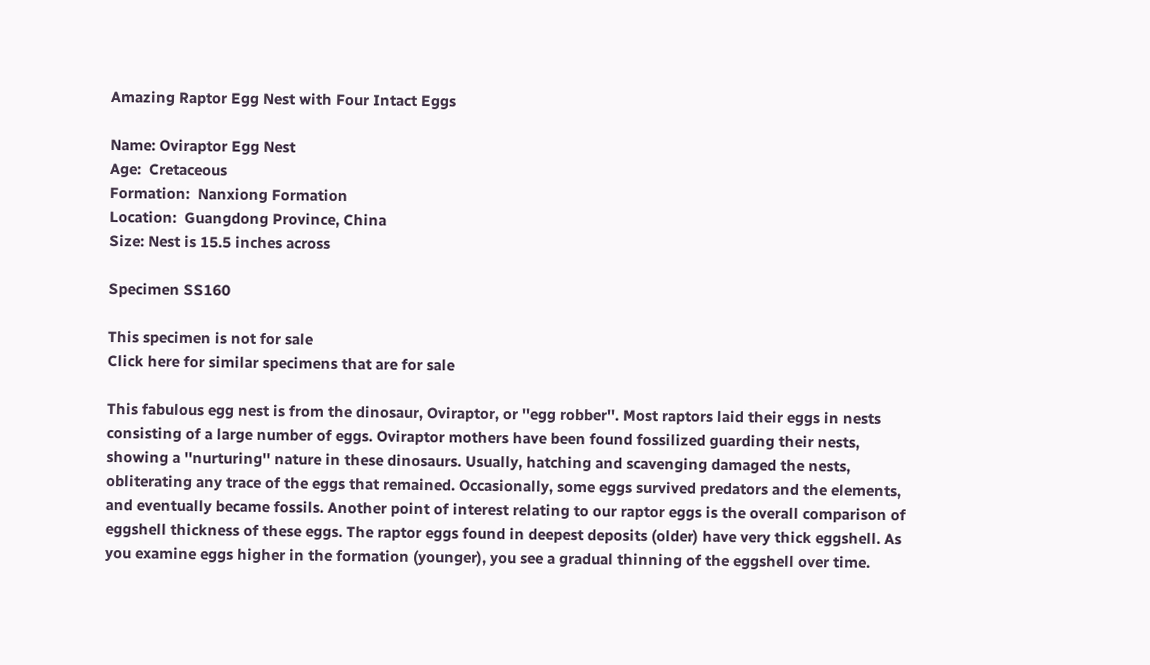Amazing Raptor Egg Nest with Four Intact Eggs

Name: Oviraptor Egg Nest
Age:  Cretaceous
Formation:  Nanxiong Formation
Location:  Guangdong Province, China
Size: Nest is 15.5 inches across

Specimen SS160

This specimen is not for sale
Click here for similar specimens that are for sale

This fabulous egg nest is from the dinosaur, Oviraptor, or ''egg robber''. Most raptors laid their eggs in nests consisting of a large number of eggs. Oviraptor mothers have been found fossilized guarding their nests, showing a ''nurturing'' nature in these dinosaurs. Usually, hatching and scavenging damaged the nests, obliterating any trace of the eggs that remained. Occasionally, some eggs survived predators and the elements, and eventually became fossils. Another point of interest relating to our raptor eggs is the overall comparison of eggshell thickness of these eggs. The raptor eggs found in deepest deposits (older) have very thick eggshell. As you examine eggs higher in the formation (younger), you see a gradual thinning of the eggshell over time.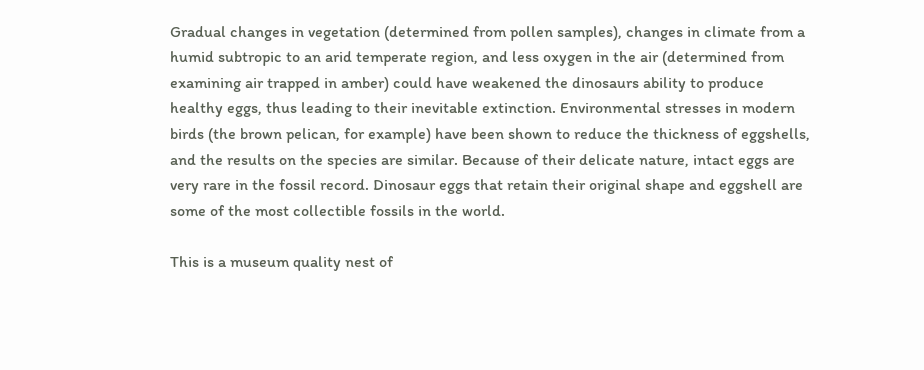Gradual changes in vegetation (determined from pollen samples), changes in climate from a humid subtropic to an arid temperate region, and less oxygen in the air (determined from examining air trapped in amber) could have weakened the dinosaurs ability to produce healthy eggs, thus leading to their inevitable extinction. Environmental stresses in modern birds (the brown pelican, for example) have been shown to reduce the thickness of eggshells, and the results on the species are similar. Because of their delicate nature, intact eggs are very rare in the fossil record. Dinosaur eggs that retain their original shape and eggshell are some of the most collectible fossils in the world.

This is a museum quality nest of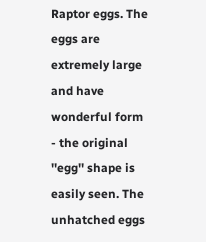Raptor eggs. The eggs are extremely large and have wonderful form - the original ''egg'' shape is easily seen. The unhatched eggs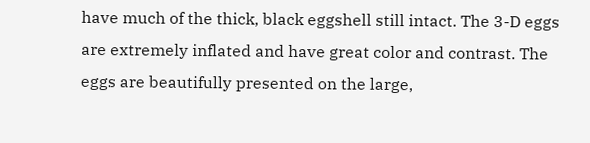have much of the thick, black eggshell still intact. The 3-D eggs are extremely inflated and have great color and contrast. The eggs are beautifully presented on the large,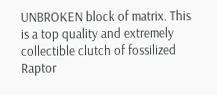UNBROKEN block of matrix. This is a top quality and extremely collectible clutch of fossilized Raptor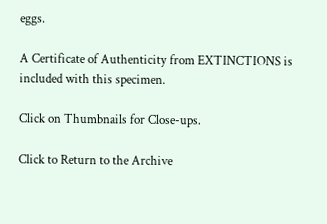eggs.

A Certificate of Authenticity from EXTINCTIONS is included with this specimen.

Click on Thumbnails for Close-ups.

Click to Return to the Archive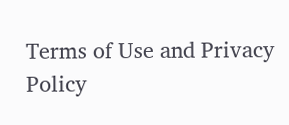Terms of Use and Privacy Policy